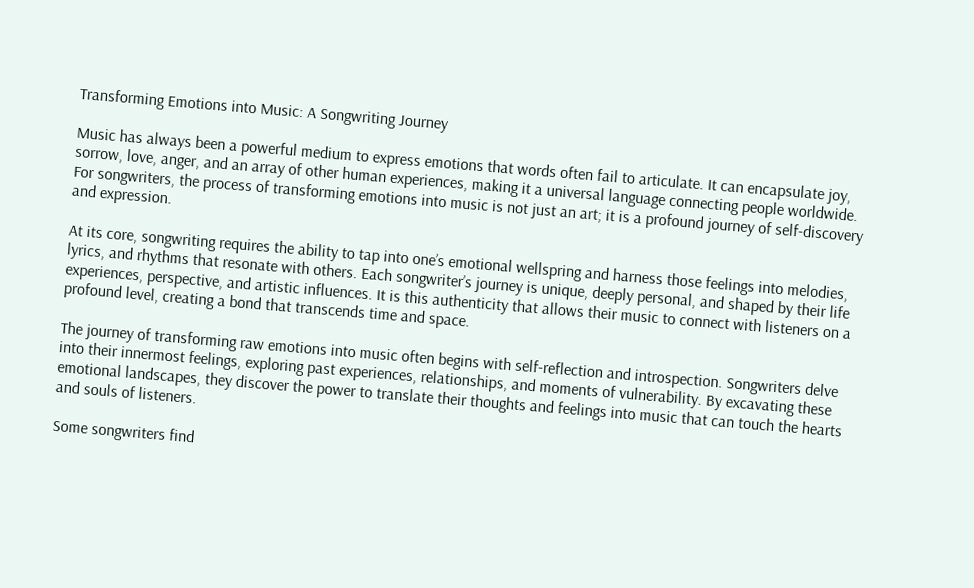Transforming Emotions into Music: A Songwriting Journey

Music has always been a powerful medium to express emotions that words often fail to articulate. It can encapsulate joy, sorrow, love, anger, and an array of other human experiences, making it a universal language connecting people worldwide. For songwriters, the process of transforming emotions into music is not just an art; it is a profound journey of self-discovery and expression.

At its core, songwriting requires the ability to tap into one’s emotional wellspring and harness those feelings into melodies, lyrics, and rhythms that resonate with others. Each songwriter’s journey is unique, deeply personal, and shaped by their life experiences, perspective, and artistic influences. It is this authenticity that allows their music to connect with listeners on a profound level, creating a bond that transcends time and space.

The journey of transforming raw emotions into music often begins with self-reflection and introspection. Songwriters delve into their innermost feelings, exploring past experiences, relationships, and moments of vulnerability. By excavating these emotional landscapes, they discover the power to translate their thoughts and feelings into music that can touch the hearts and souls of listeners.

Some songwriters find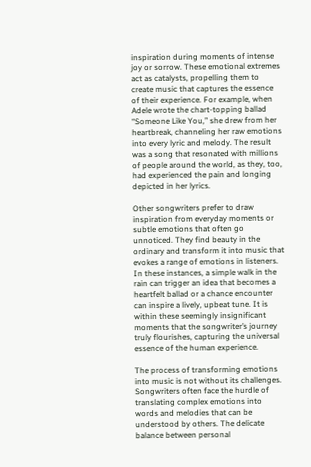inspiration during moments of intense joy or sorrow. These emotional extremes act as catalysts, propelling them to create music that captures the essence of their experience. For example, when Adele wrote the chart-topping ballad “Someone Like You,” she drew from her heartbreak, channeling her raw emotions into every lyric and melody. The result was a song that resonated with millions of people around the world, as they, too, had experienced the pain and longing depicted in her lyrics.

Other songwriters prefer to draw inspiration from everyday moments or subtle emotions that often go unnoticed. They find beauty in the ordinary and transform it into music that evokes a range of emotions in listeners. In these instances, a simple walk in the rain can trigger an idea that becomes a heartfelt ballad or a chance encounter can inspire a lively, upbeat tune. It is within these seemingly insignificant moments that the songwriter’s journey truly flourishes, capturing the universal essence of the human experience.

The process of transforming emotions into music is not without its challenges. Songwriters often face the hurdle of translating complex emotions into words and melodies that can be understood by others. The delicate balance between personal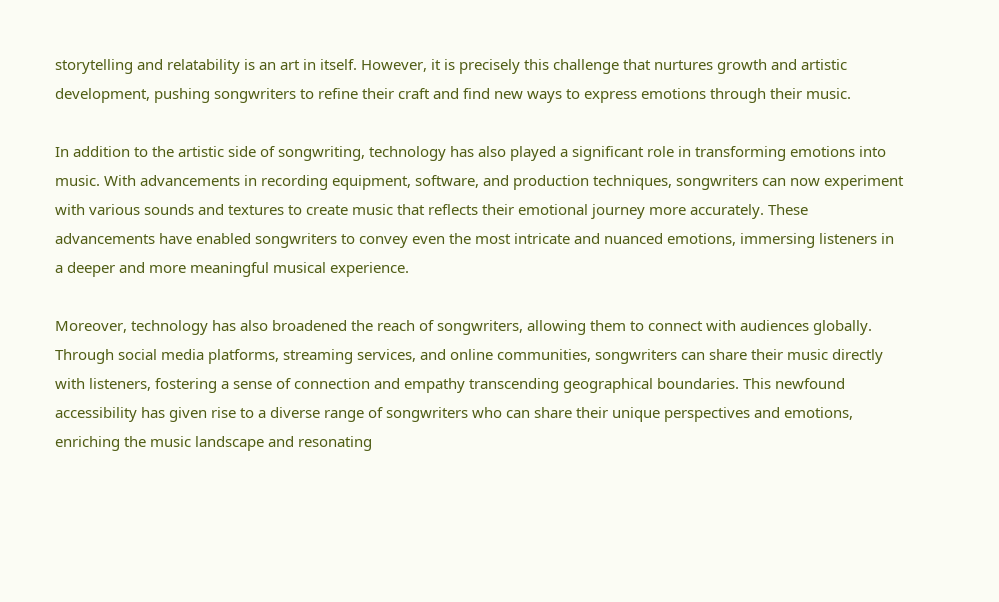storytelling and relatability is an art in itself. However, it is precisely this challenge that nurtures growth and artistic development, pushing songwriters to refine their craft and find new ways to express emotions through their music.

In addition to the artistic side of songwriting, technology has also played a significant role in transforming emotions into music. With advancements in recording equipment, software, and production techniques, songwriters can now experiment with various sounds and textures to create music that reflects their emotional journey more accurately. These advancements have enabled songwriters to convey even the most intricate and nuanced emotions, immersing listeners in a deeper and more meaningful musical experience.

Moreover, technology has also broadened the reach of songwriters, allowing them to connect with audiences globally. Through social media platforms, streaming services, and online communities, songwriters can share their music directly with listeners, fostering a sense of connection and empathy transcending geographical boundaries. This newfound accessibility has given rise to a diverse range of songwriters who can share their unique perspectives and emotions, enriching the music landscape and resonating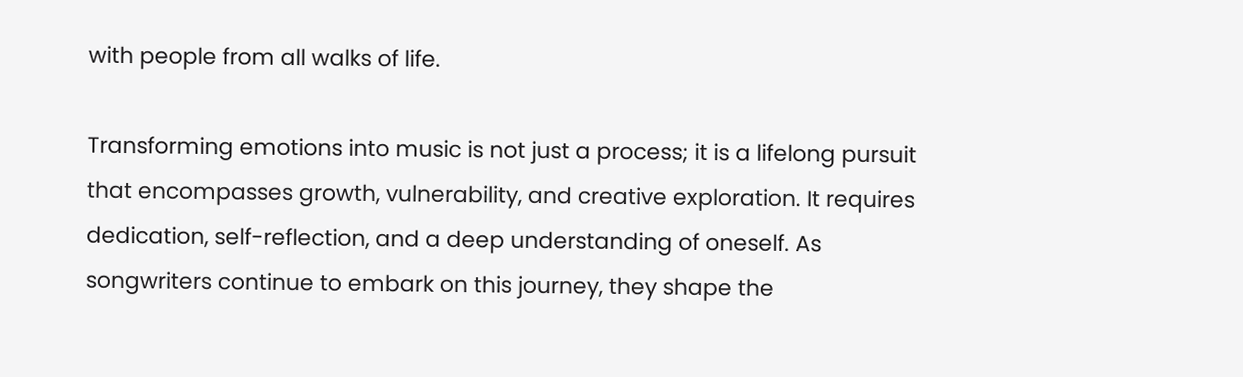with people from all walks of life.

Transforming emotions into music is not just a process; it is a lifelong pursuit that encompasses growth, vulnerability, and creative exploration. It requires dedication, self-reflection, and a deep understanding of oneself. As songwriters continue to embark on this journey, they shape the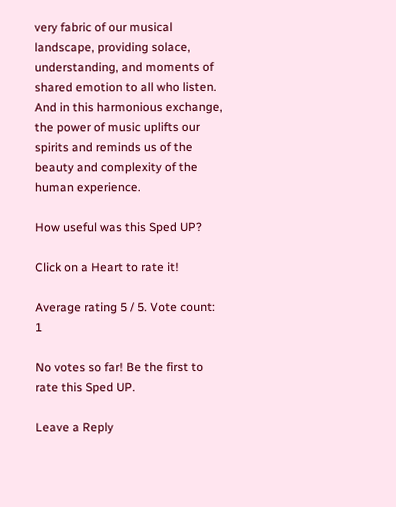very fabric of our musical landscape, providing solace, understanding, and moments of shared emotion to all who listen. And in this harmonious exchange, the power of music uplifts our spirits and reminds us of the beauty and complexity of the human experience.

How useful was this Sped UP?

Click on a Heart to rate it!

Average rating 5 / 5. Vote count: 1

No votes so far! Be the first to rate this Sped UP.

Leave a Reply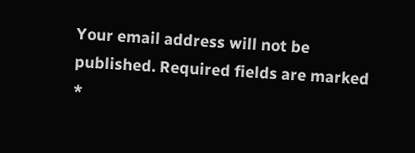Your email address will not be published. Required fields are marked *